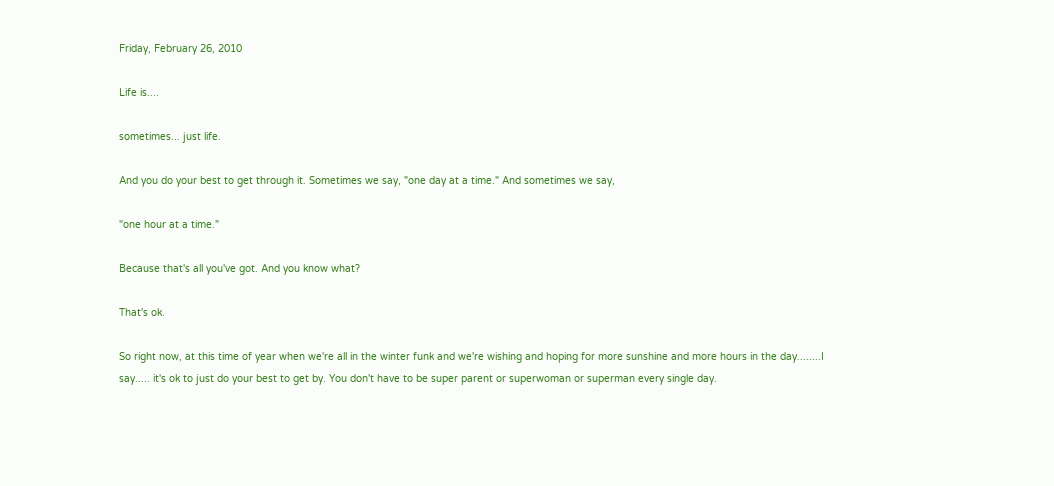Friday, February 26, 2010

Life is....

sometimes... just life.

And you do your best to get through it. Sometimes we say, "one day at a time." And sometimes we say,

"one hour at a time."

Because that's all you've got. And you know what?

That's ok.

So right now, at this time of year when we're all in the winter funk and we're wishing and hoping for more sunshine and more hours in the day........I say..... it's ok to just do your best to get by. You don't have to be super parent or superwoman or superman every single day.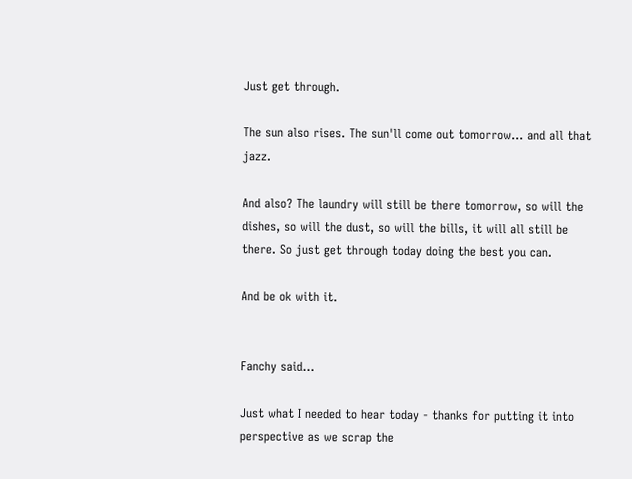Just get through.

The sun also rises. The sun'll come out tomorrow... and all that jazz.

And also? The laundry will still be there tomorrow, so will the dishes, so will the dust, so will the bills, it will all still be there. So just get through today doing the best you can.

And be ok with it.


Fanchy said...

Just what I needed to hear today - thanks for putting it into perspective as we scrap the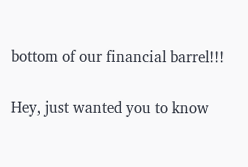bottom of our financial barrel!!!

Hey, just wanted you to know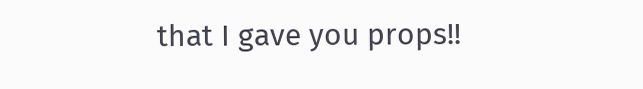that I gave you props!!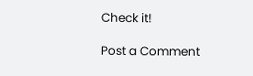Check it!

Post a Comment